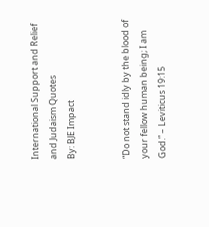International Support and Relief and Judaism Quotes
By: BJE Impact


“Do not stand idly by the blood of your fellow human being; I am God.” – Leviticus 19:15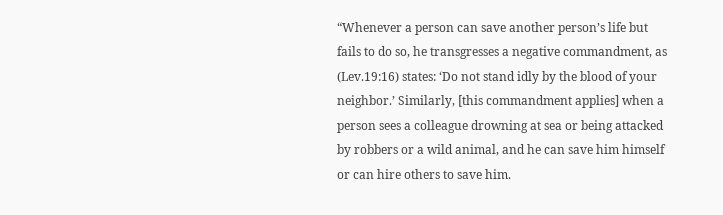“Whenever a person can save another person’s life but fails to do so, he transgresses a negative commandment, as (Lev.19:16) states: ‘Do not stand idly by the blood of your neighbor.’ Similarly, [this commandment applies] when a person sees a colleague drowning at sea or being attacked by robbers or a wild animal, and he can save him himself or can hire others to save him.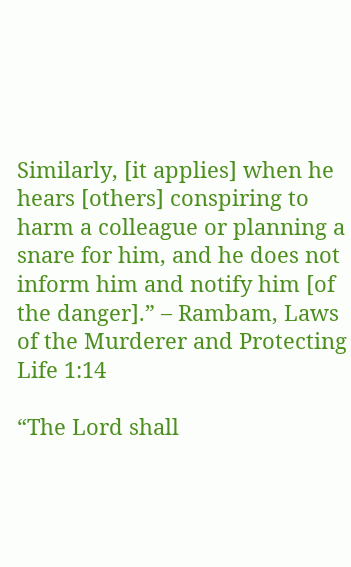Similarly, [it applies] when he hears [others] conspiring to harm a colleague or planning a snare for him, and he does not inform him and notify him [of the danger].” – Rambam, Laws of the Murderer and Protecting Life 1:14

“The Lord shall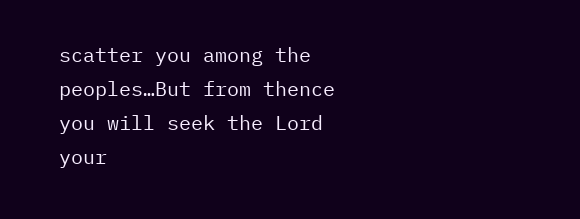scatter you among the peoples…But from thence you will seek the Lord your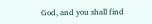God, and you shall find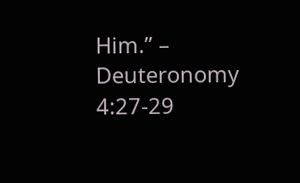Him.” – Deuteronomy 4:27-29